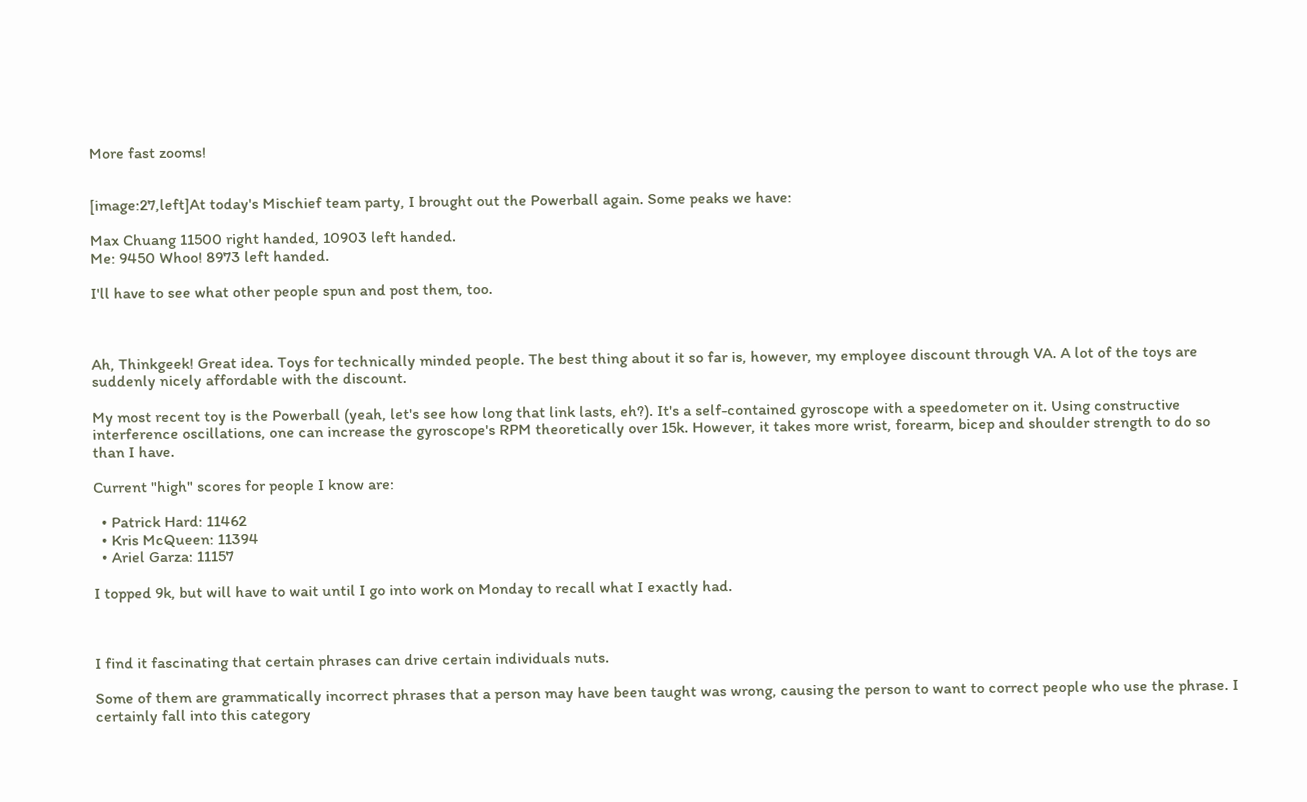More fast zooms!


[image:27,left]At today's Mischief team party, I brought out the Powerball again. Some peaks we have:

Max Chuang 11500 right handed, 10903 left handed.
Me: 9450 Whoo! 8973 left handed.

I'll have to see what other people spun and post them, too.



Ah, Thinkgeek! Great idea. Toys for technically minded people. The best thing about it so far is, however, my employee discount through VA. A lot of the toys are suddenly nicely affordable with the discount.

My most recent toy is the Powerball (yeah, let's see how long that link lasts, eh?). It's a self-contained gyroscope with a speedometer on it. Using constructive interference oscillations, one can increase the gyroscope's RPM theoretically over 15k. However, it takes more wrist, forearm, bicep and shoulder strength to do so than I have.

Current "high" scores for people I know are:

  • Patrick Hard: 11462
  • Kris McQueen: 11394
  • Ariel Garza: 11157

I topped 9k, but will have to wait until I go into work on Monday to recall what I exactly had.



I find it fascinating that certain phrases can drive certain individuals nuts.

Some of them are grammatically incorrect phrases that a person may have been taught was wrong, causing the person to want to correct people who use the phrase. I certainly fall into this category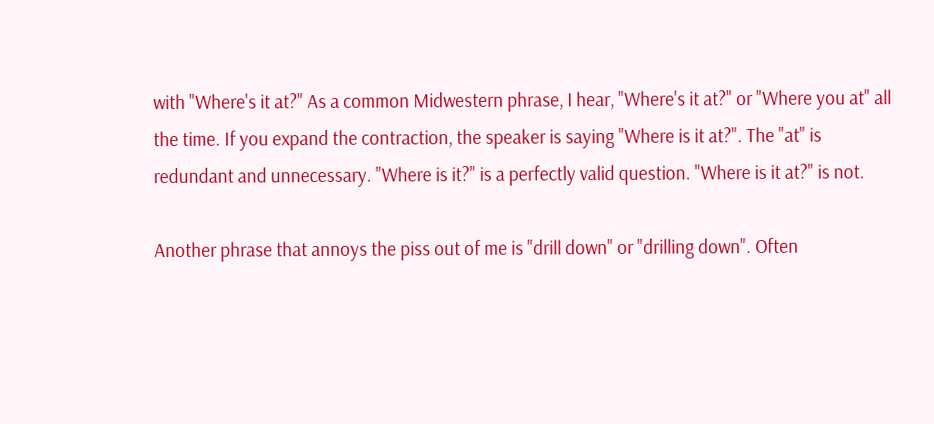with "Where's it at?" As a common Midwestern phrase, I hear, "Where's it at?" or "Where you at" all the time. If you expand the contraction, the speaker is saying "Where is it at?". The "at" is redundant and unnecessary. "Where is it?" is a perfectly valid question. "Where is it at?" is not.

Another phrase that annoys the piss out of me is "drill down" or "drilling down". Often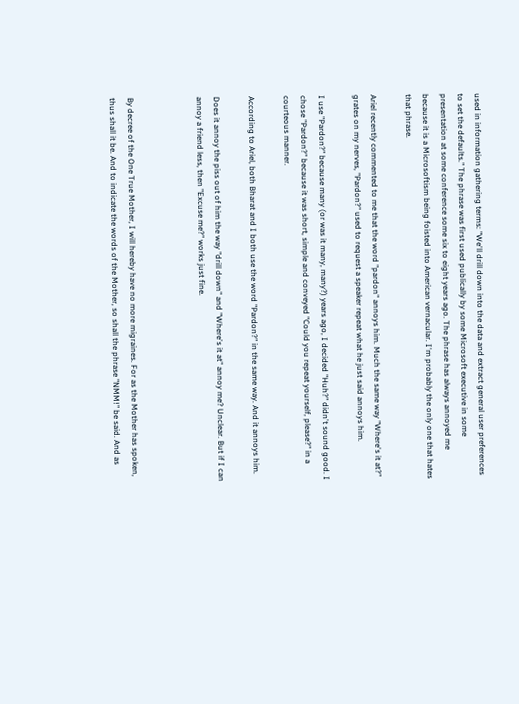used in information gathering terms: "We'll drill down into the data and extract general user preferences to set the defaults." The phrase was first used publically by some Microsoft executive in some presentation at some conference some six to eight years ago. The phrase has always annoyed me because it is a Microsoftism being foisted into American vernacular. I'm probably the only one that hates that phrase.

Ariel recently commented to me that the word "pardon" annoys him. Much the same way "Where's it at?" grates on my nerves, "Pardon?" used to request a speaker repeat what he just said annoys him.

I use "Pardon?" because many (or was it many, many?) years ago, I decided "Huh?" didn't sound good. I chose "Pardon?" because it was short, simple and conveyed "Could you repeat yourself, please?" in a courteous manner.

According to Ariel, both Bharat and I both use the word "Pardon?" in the same way. And it annoys him.

Does it annoy the piss out of him the way "drill down" and "Where's it at" annoy me? Unclear. But if I can annoy a friend less, then "Excuse me?" works just fine.



By decree of the One True Mother, I will hereby have no more migraines. For as the Mother has spoken, thus shall it be. And to indicate the words of the Mother, so shall the phrase "NMM!" be said. And as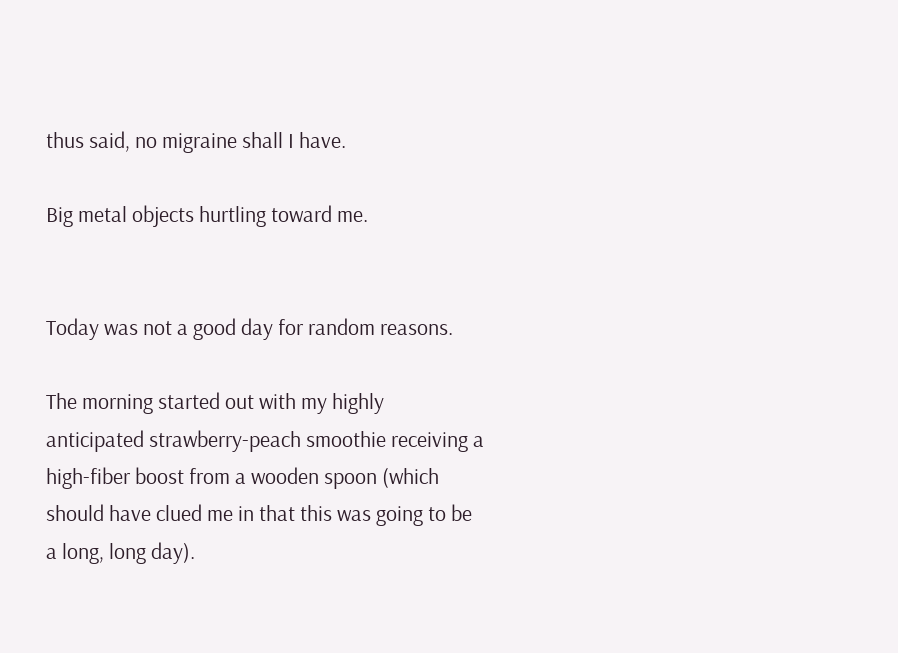thus said, no migraine shall I have.

Big metal objects hurtling toward me.


Today was not a good day for random reasons.

The morning started out with my highly anticipated strawberry-peach smoothie receiving a high-fiber boost from a wooden spoon (which should have clued me in that this was going to be a long, long day).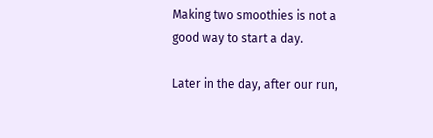Making two smoothies is not a good way to start a day.

Later in the day, after our run,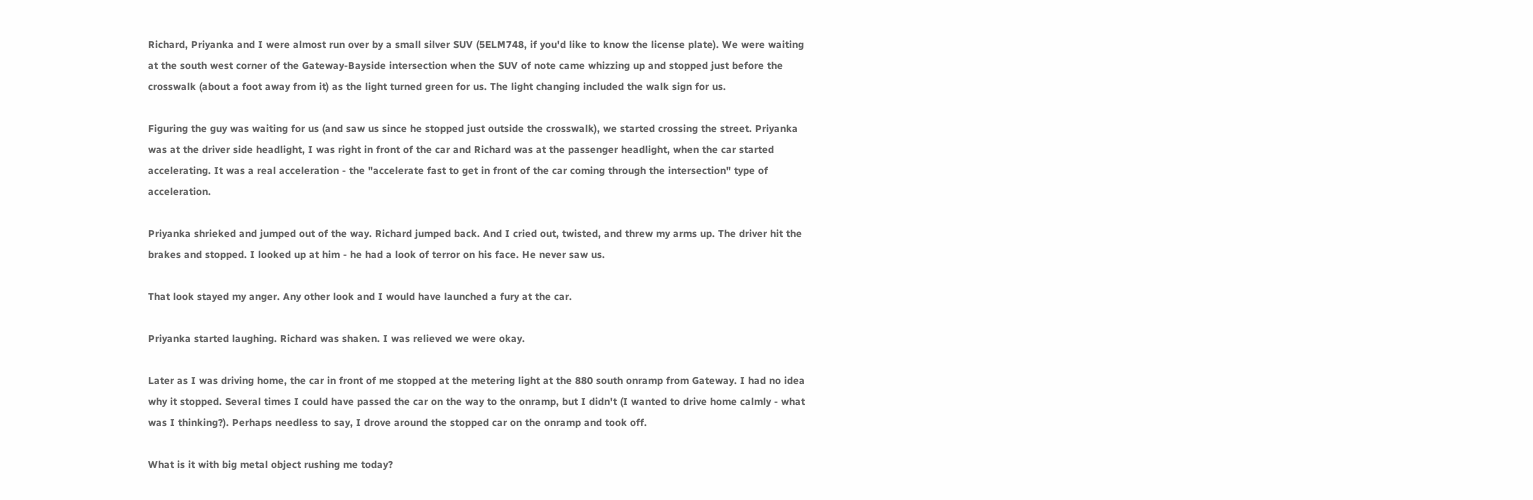Richard, Priyanka and I were almost run over by a small silver SUV (5ELM748, if you'd like to know the license plate). We were waiting at the south west corner of the Gateway-Bayside intersection when the SUV of note came whizzing up and stopped just before the crosswalk (about a foot away from it) as the light turned green for us. The light changing included the walk sign for us.

Figuring the guy was waiting for us (and saw us since he stopped just outside the crosswalk), we started crossing the street. Priyanka was at the driver side headlight, I was right in front of the car and Richard was at the passenger headlight, when the car started accelerating. It was a real acceleration - the "accelerate fast to get in front of the car coming through the intersection" type of acceleration.

Priyanka shrieked and jumped out of the way. Richard jumped back. And I cried out, twisted, and threw my arms up. The driver hit the brakes and stopped. I looked up at him - he had a look of terror on his face. He never saw us.

That look stayed my anger. Any other look and I would have launched a fury at the car.

Priyanka started laughing. Richard was shaken. I was relieved we were okay.

Later as I was driving home, the car in front of me stopped at the metering light at the 880 south onramp from Gateway. I had no idea why it stopped. Several times I could have passed the car on the way to the onramp, but I didn't (I wanted to drive home calmly - what was I thinking?). Perhaps needless to say, I drove around the stopped car on the onramp and took off.

What is it with big metal object rushing me today?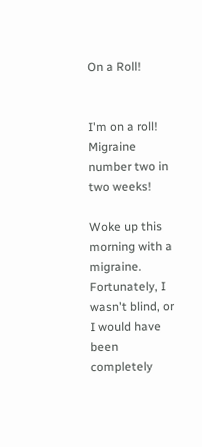On a Roll!


I'm on a roll! Migraine number two in two weeks!

Woke up this morning with a migraine. Fortunately, I wasn't blind, or I would have been completely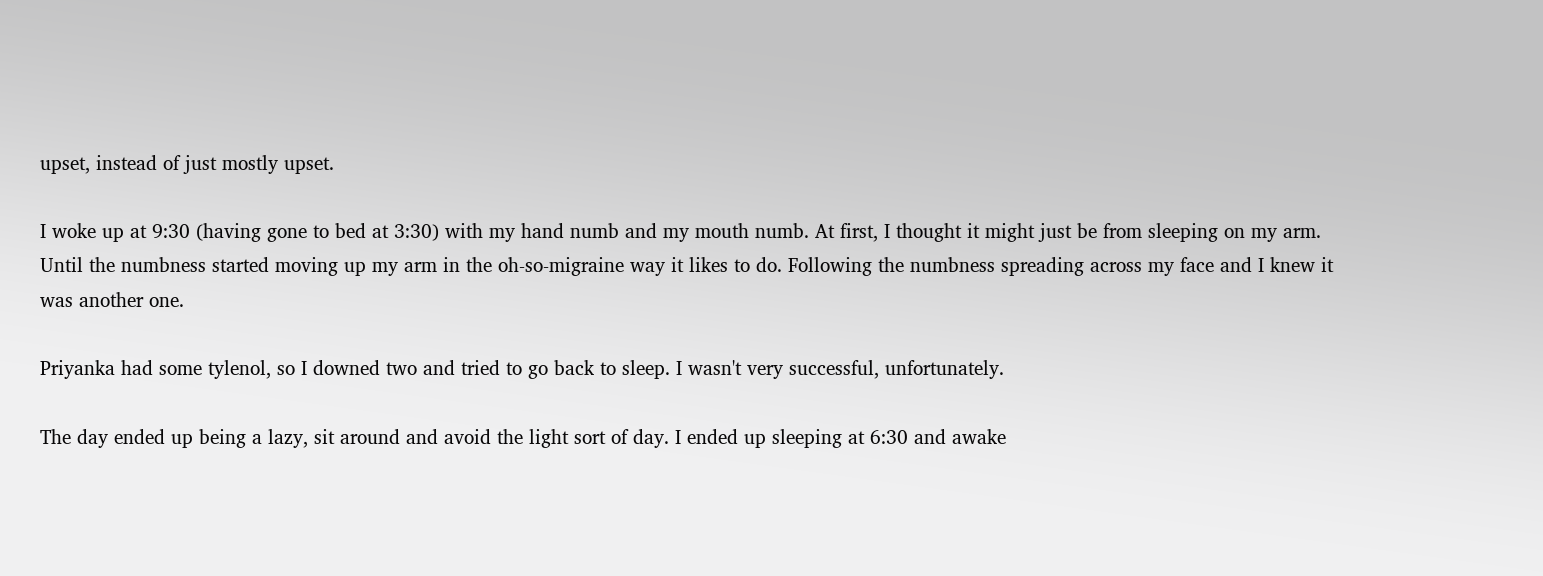upset, instead of just mostly upset.

I woke up at 9:30 (having gone to bed at 3:30) with my hand numb and my mouth numb. At first, I thought it might just be from sleeping on my arm. Until the numbness started moving up my arm in the oh-so-migraine way it likes to do. Following the numbness spreading across my face and I knew it was another one.

Priyanka had some tylenol, so I downed two and tried to go back to sleep. I wasn't very successful, unfortunately.

The day ended up being a lazy, sit around and avoid the light sort of day. I ended up sleeping at 6:30 and awake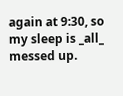again at 9:30, so my sleep is _all_ messed up.